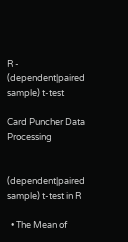R - (dependent|paired sample) t-test

Card Puncher Data Processing


(dependent|paired sample) t-test in R

  • The Mean of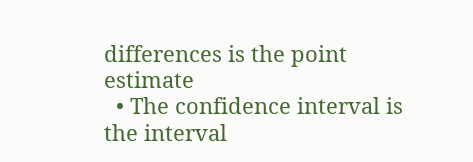differences is the point estimate
  • The confidence interval is the interval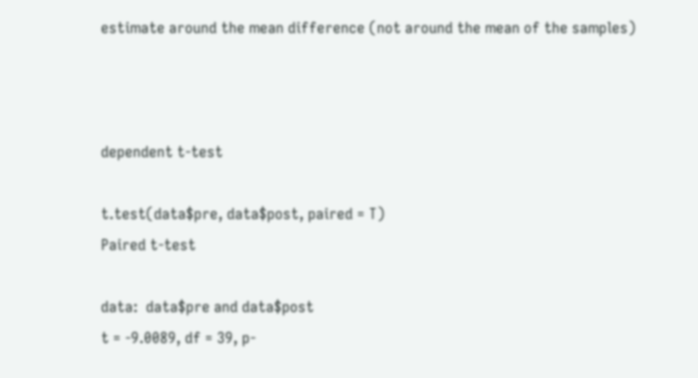estimate around the mean difference (not around the mean of the samples)



dependent t-test

t.test(data$pre, data$post, paired = T)
Paired t-test

data:  data$pre and data$post
t = -9.0089, df = 39, p-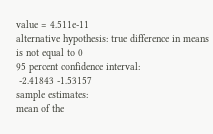value = 4.511e-11
alternative hypothesis: true difference in means is not equal to 0
95 percent confidence interval:
 -2.41843 -1.53157
sample estimates:
mean of the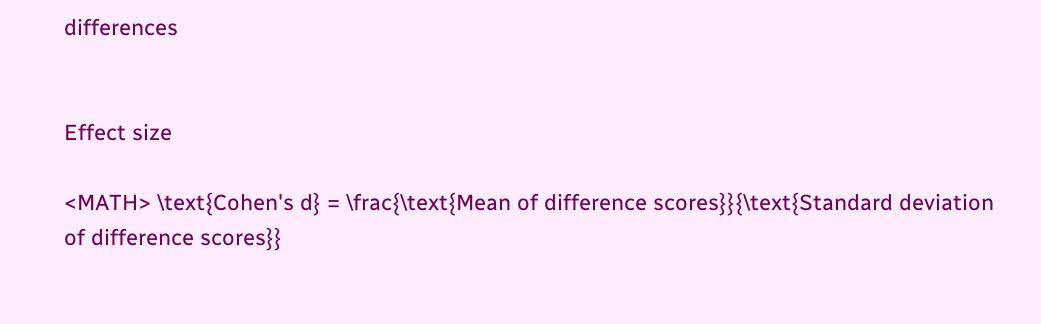differences


Effect size

<MATH> \text{Cohen's d} = \frac{\text{Mean of difference scores}}{\text{Standard deviation of difference scores}}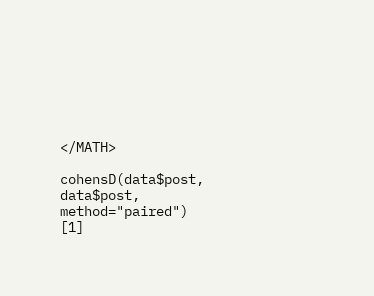</MATH>

cohensD(data$post, data$post, method="paired")
[1]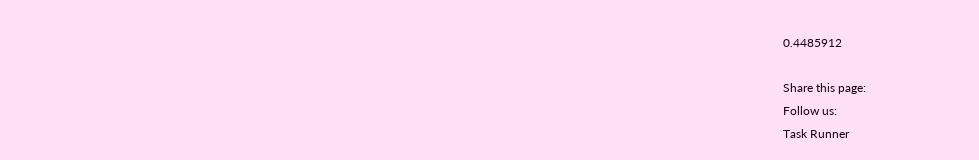0.4485912

Share this page:
Follow us:
Task Runner